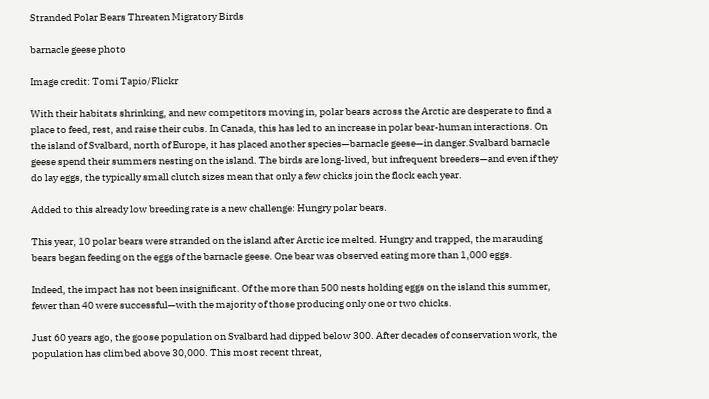Stranded Polar Bears Threaten Migratory Birds

barnacle geese photo

Image credit: Tomi Tapio/Flickr

With their habitats shrinking, and new competitors moving in, polar bears across the Arctic are desperate to find a place to feed, rest, and raise their cubs. In Canada, this has led to an increase in polar bear-human interactions. On the island of Svalbard, north of Europe, it has placed another species—barnacle geese—in danger.Svalbard barnacle geese spend their summers nesting on the island. The birds are long-lived, but infrequent breeders—and even if they do lay eggs, the typically small clutch sizes mean that only a few chicks join the flock each year.

Added to this already low breeding rate is a new challenge: Hungry polar bears.

This year, 10 polar bears were stranded on the island after Arctic ice melted. Hungry and trapped, the marauding bears began feeding on the eggs of the barnacle geese. One bear was observed eating more than 1,000 eggs.

Indeed, the impact has not been insignificant. Of the more than 500 nests holding eggs on the island this summer, fewer than 40 were successful—with the majority of those producing only one or two chicks.

Just 60 years ago, the goose population on Svalbard had dipped below 300. After decades of conservation work, the population has climbed above 30,000. This most recent threat,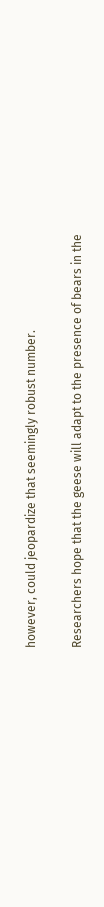however, could jeopardize that seemingly robust number.

Researchers hope that the geese will adapt to the presence of bears in the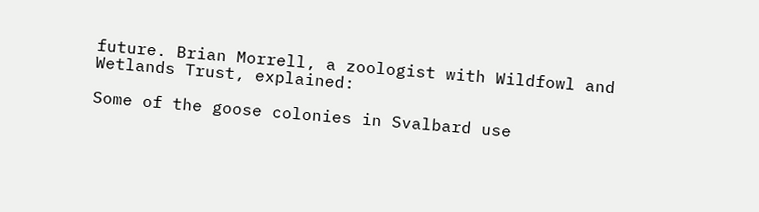future. Brian Morrell, a zoologist with Wildfowl and Wetlands Trust, explained:

Some of the goose colonies in Svalbard use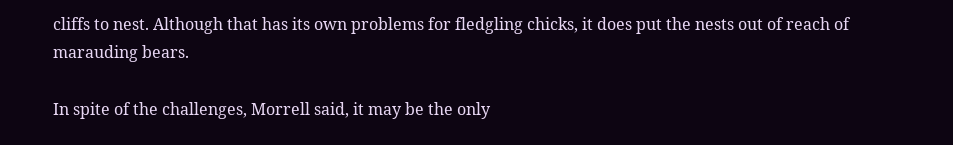cliffs to nest. Although that has its own problems for fledgling chicks, it does put the nests out of reach of marauding bears.

In spite of the challenges, Morrell said, it may be the only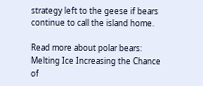strategy left to the geese if bears continue to call the island home.

Read more about polar bears:
Melting Ice Increasing the Chance of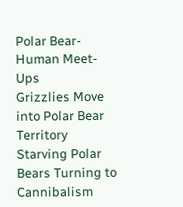Polar Bear-Human Meet-Ups
Grizzlies Move into Polar Bear Territory
Starving Polar Bears Turning to Cannibalism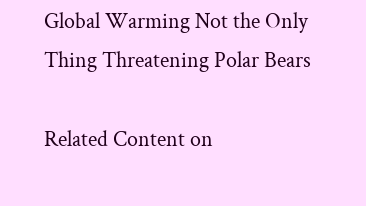Global Warming Not the Only Thing Threatening Polar Bears

Related Content on